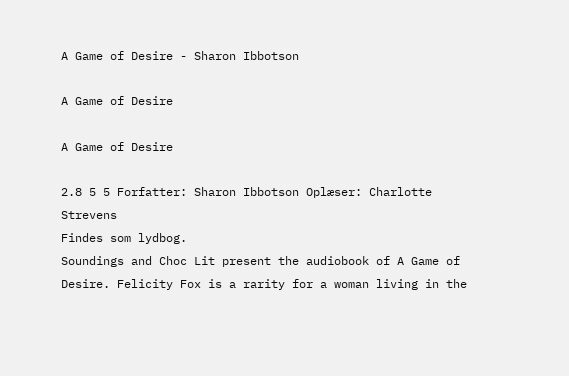A Game of Desire - Sharon Ibbotson

A Game of Desire

A Game of Desire

2.8 5 5 Forfatter: Sharon Ibbotson Oplæser: Charlotte Strevens
Findes som lydbog.
Soundings and Choc Lit present the audiobook of A Game of Desire. Felicity Fox is a rarity for a woman living in the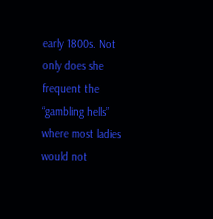early 1800s. Not only does she frequent the “gambling hells” where most ladies would not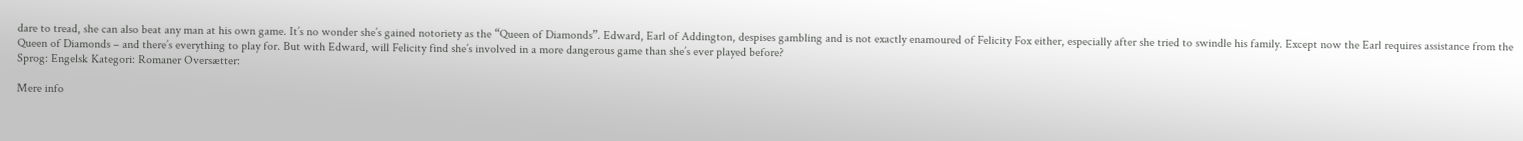dare to tread, she can also beat any man at his own game. It’s no wonder she’s gained notoriety as the “Queen of Diamonds”. Edward, Earl of Addington, despises gambling and is not exactly enamoured of Felicity Fox either, especially after she tried to swindle his family. Except now the Earl requires assistance from the Queen of Diamonds – and there’s everything to play for. But with Edward, will Felicity find she’s involved in a more dangerous game than she’s ever played before?
Sprog: Engelsk Kategori: Romaner Oversætter:

Mere info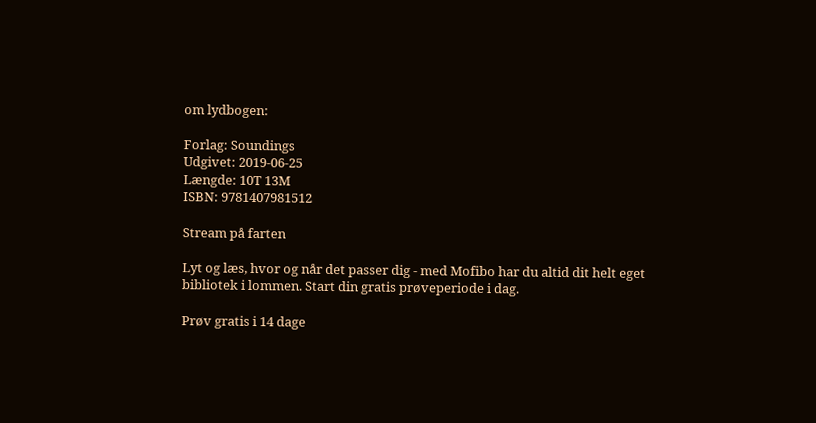om lydbogen:

Forlag: Soundings
Udgivet: 2019-06-25
Længde: 10T 13M
ISBN: 9781407981512

Stream på farten

Lyt og læs, hvor og når det passer dig - med Mofibo har du altid dit helt eget bibliotek i lommen. Start din gratis prøveperiode i dag.

Prøv gratis i 14 dage